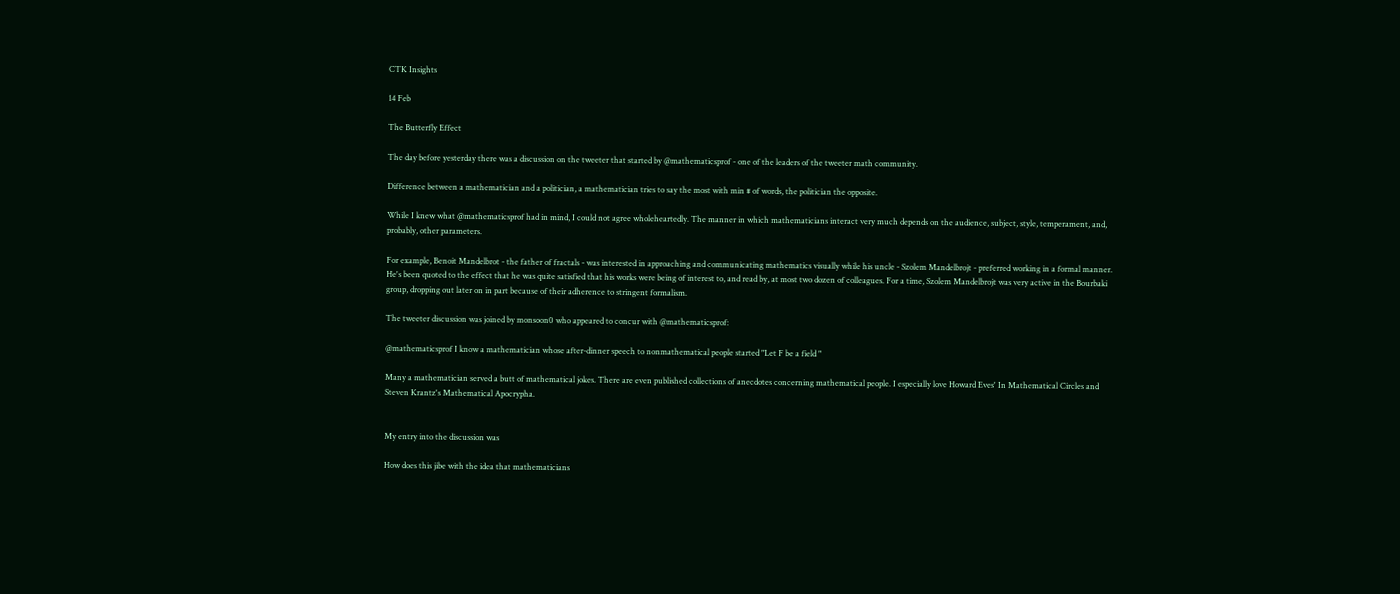CTK Insights

14 Feb

The Butterfly Effect

The day before yesterday there was a discussion on the tweeter that started by @mathematicsprof - one of the leaders of the tweeter math community.

Difference between a mathematician and a politician, a mathematician tries to say the most with min # of words, the politician the opposite.

While I knew what @mathematicsprof had in mind, I could not agree wholeheartedly. The manner in which mathematicians interact very much depends on the audience, subject, style, temperament, and, probably, other parameters.

For example, Benoit Mandelbrot - the father of fractals - was interested in approaching and communicating mathematics visually while his uncle - Szolem Mandelbrojt - preferred working in a formal manner. He's been quoted to the effect that he was quite satisfied that his works were being of interest to, and read by, at most two dozen of colleagues. For a time, Szolem Mandelbrojt was very active in the Bourbaki group, dropping out later on in part because of their adherence to stringent formalism.

The tweeter discussion was joined by monsoon0 who appeared to concur with @mathematicsprof:

@mathematicsprof I know a mathematician whose after-dinner speech to nonmathematical people started "Let F be a field "

Many a mathematician served a butt of mathematical jokes. There are even published collections of anecdotes concerning mathematical people. I especially love Howard Eves' In Mathematical Circles and Steven Krantz's Mathematical Apocrypha.


My entry into the discussion was

How does this jibe with the idea that mathematicians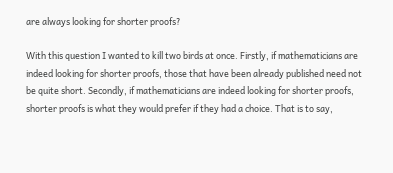are always looking for shorter proofs?

With this question I wanted to kill two birds at once. Firstly, if mathematicians are indeed looking for shorter proofs, those that have been already published need not be quite short. Secondly, if mathematicians are indeed looking for shorter proofs, shorter proofs is what they would prefer if they had a choice. That is to say,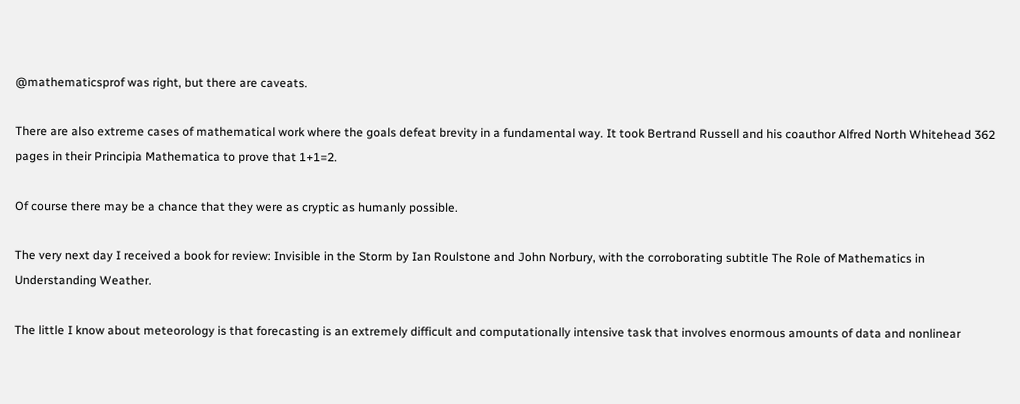@mathematicsprof was right, but there are caveats.

There are also extreme cases of mathematical work where the goals defeat brevity in a fundamental way. It took Bertrand Russell and his coauthor Alfred North Whitehead 362 pages in their Principia Mathematica to prove that 1+1=2.

Of course there may be a chance that they were as cryptic as humanly possible.

The very next day I received a book for review: Invisible in the Storm by Ian Roulstone and John Norbury, with the corroborating subtitle The Role of Mathematics in Understanding Weather.

The little I know about meteorology is that forecasting is an extremely difficult and computationally intensive task that involves enormous amounts of data and nonlinear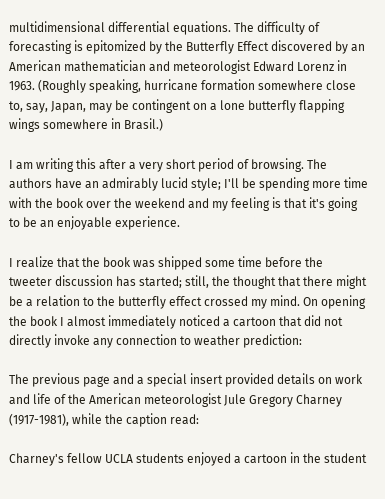multidimensional differential equations. The difficulty of forecasting is epitomized by the Butterfly Effect discovered by an American mathematician and meteorologist Edward Lorenz in 1963. (Roughly speaking, hurricane formation somewhere close to, say, Japan, may be contingent on a lone butterfly flapping wings somewhere in Brasil.)

I am writing this after a very short period of browsing. The authors have an admirably lucid style; I'll be spending more time with the book over the weekend and my feeling is that it's going to be an enjoyable experience.

I realize that the book was shipped some time before the tweeter discussion has started; still, the thought that there might be a relation to the butterfly effect crossed my mind. On opening the book I almost immediately noticed a cartoon that did not directly invoke any connection to weather prediction:

The previous page and a special insert provided details on work and life of the American meteorologist Jule Gregory Charney (1917-1981), while the caption read:

Charney's fellow UCLA students enjoyed a cartoon in the student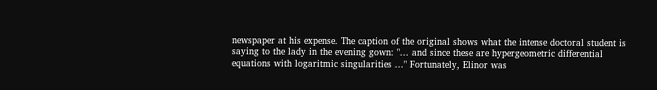newspaper at his expense. The caption of the original shows what the intense doctoral student is saying to the lady in the evening gown: "... and since these are hypergeometric differential equations with logaritmic singularities ..." Fortunately, Elinor was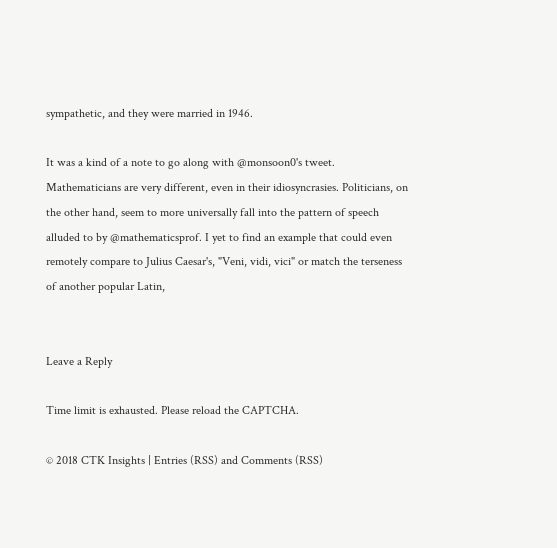sympathetic, and they were married in 1946.

It was a kind of a note to go along with @monsoon0's tweet. Mathematicians are very different, even in their idiosyncrasies. Politicians, on the other hand, seem to more universally fall into the pattern of speech alluded to by @mathematicsprof. I yet to find an example that could even remotely compare to Julius Caesar's, "Veni, vidi, vici" or match the terseness of another popular Latin,


Leave a Reply

Time limit is exhausted. Please reload the CAPTCHA.

© 2018 CTK Insights | Entries (RSS) and Comments (RSS)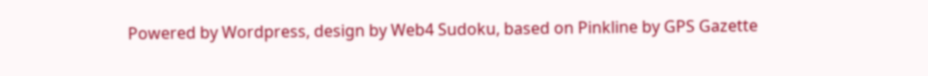Powered by Wordpress, design by Web4 Sudoku, based on Pinkline by GPS Gazette